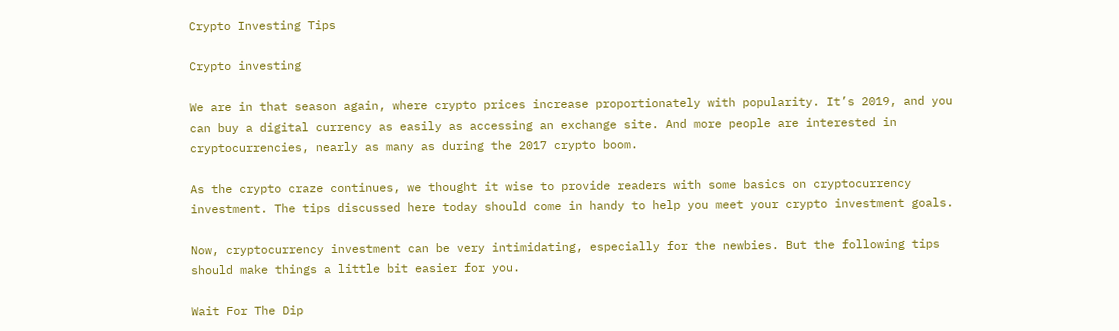Crypto Investing Tips

Crypto investing

We are in that season again, where crypto prices increase proportionately with popularity. It’s 2019, and you can buy a digital currency as easily as accessing an exchange site. And more people are interested in cryptocurrencies, nearly as many as during the 2017 crypto boom.

As the crypto craze continues, we thought it wise to provide readers with some basics on cryptocurrency investment. The tips discussed here today should come in handy to help you meet your crypto investment goals.

Now, cryptocurrency investment can be very intimidating, especially for the newbies. But the following tips should make things a little bit easier for you.

Wait For The Dip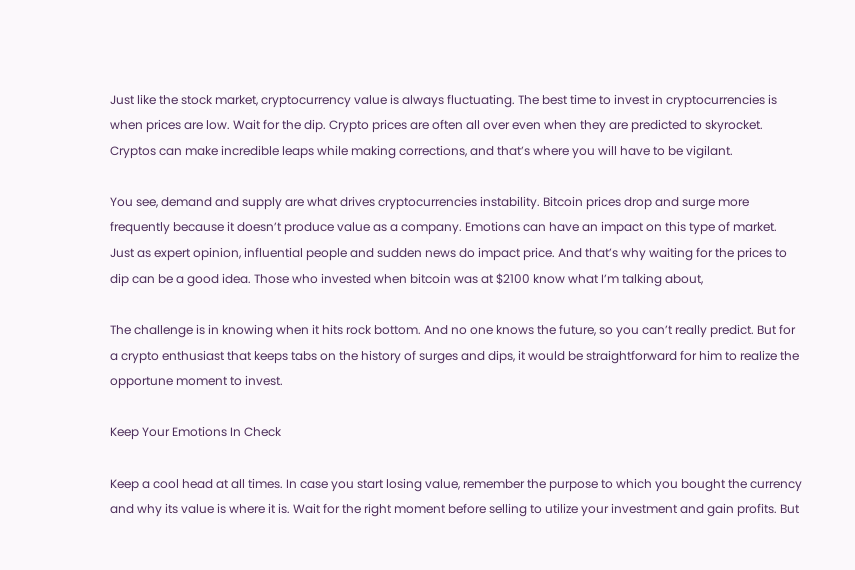Just like the stock market, cryptocurrency value is always fluctuating. The best time to invest in cryptocurrencies is when prices are low. Wait for the dip. Crypto prices are often all over even when they are predicted to skyrocket. Cryptos can make incredible leaps while making corrections, and that’s where you will have to be vigilant.

You see, demand and supply are what drives cryptocurrencies instability. Bitcoin prices drop and surge more frequently because it doesn’t produce value as a company. Emotions can have an impact on this type of market. Just as expert opinion, influential people and sudden news do impact price. And that’s why waiting for the prices to dip can be a good idea. Those who invested when bitcoin was at $2100 know what I’m talking about,

The challenge is in knowing when it hits rock bottom. And no one knows the future, so you can’t really predict. But for a crypto enthusiast that keeps tabs on the history of surges and dips, it would be straightforward for him to realize the opportune moment to invest.

Keep Your Emotions In Check

Keep a cool head at all times. In case you start losing value, remember the purpose to which you bought the currency and why its value is where it is. Wait for the right moment before selling to utilize your investment and gain profits. But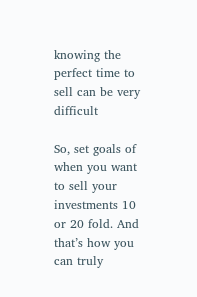knowing the perfect time to sell can be very difficult

So, set goals of when you want to sell your investments 10 or 20 fold. And that’s how you can truly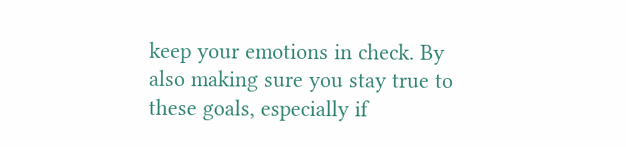keep your emotions in check. By also making sure you stay true to these goals, especially if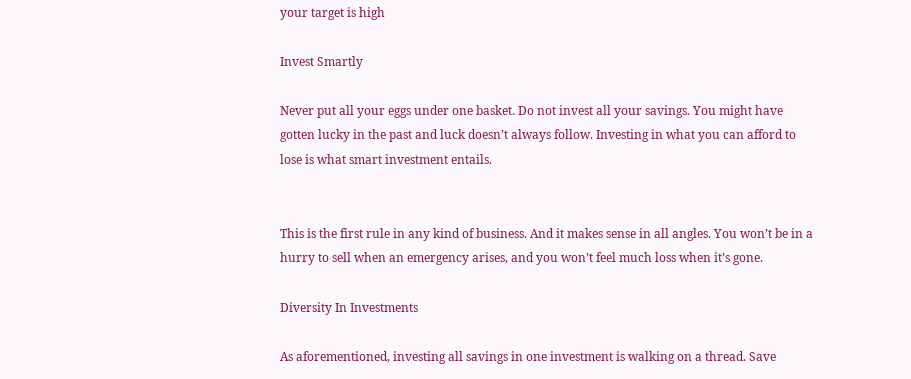your target is high

Invest Smartly

Never put all your eggs under one basket. Do not invest all your savings. You might have gotten lucky in the past and luck doesn’t always follow. Investing in what you can afford to lose is what smart investment entails.


This is the first rule in any kind of business. And it makes sense in all angles. You won’t be in a hurry to sell when an emergency arises, and you won’t feel much loss when it’s gone.

Diversity In Investments

As aforementioned, investing all savings in one investment is walking on a thread. Save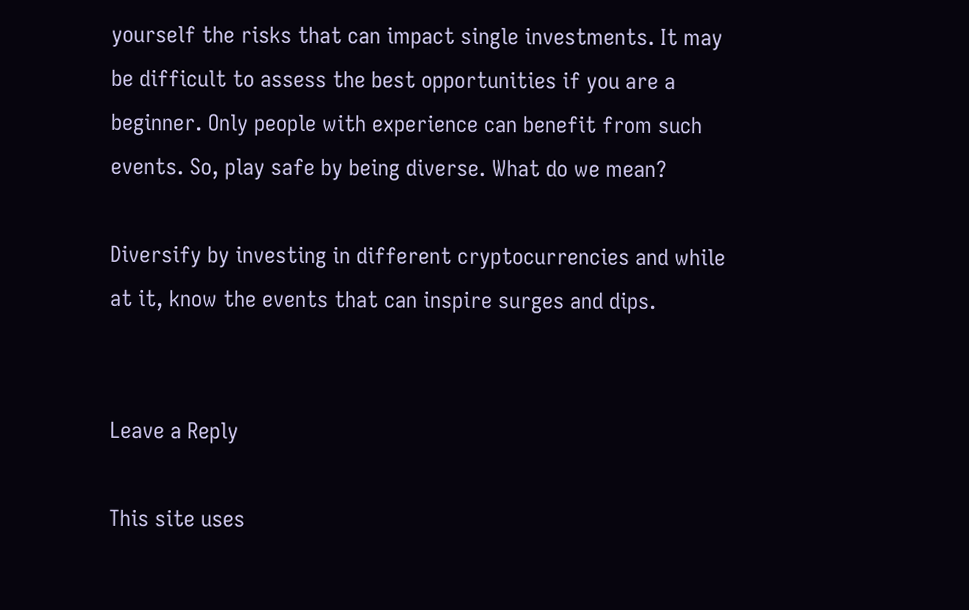yourself the risks that can impact single investments. It may be difficult to assess the best opportunities if you are a beginner. Only people with experience can benefit from such events. So, play safe by being diverse. What do we mean?

Diversify by investing in different cryptocurrencies and while at it, know the events that can inspire surges and dips.


Leave a Reply

This site uses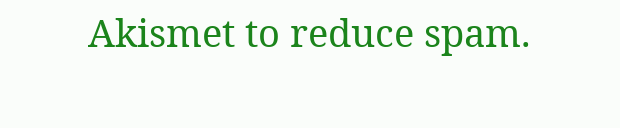Akismet to reduce spam.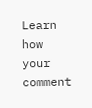Learn how your comment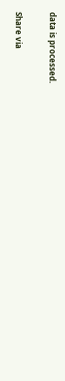data is processed.

Share via